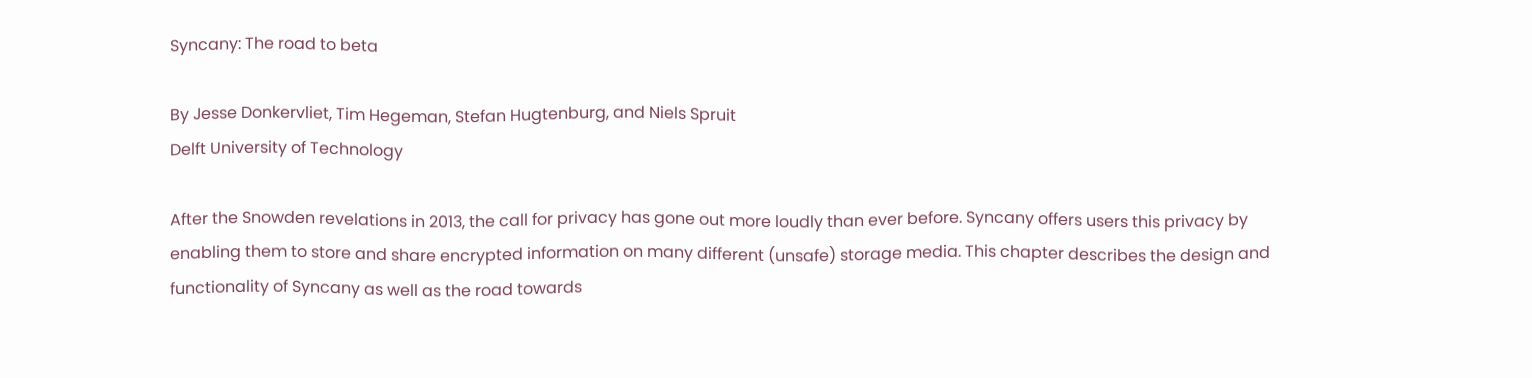Syncany: The road to beta

By Jesse Donkervliet, Tim Hegeman, Stefan Hugtenburg, and Niels Spruit
Delft University of Technology

After the Snowden revelations in 2013, the call for privacy has gone out more loudly than ever before. Syncany offers users this privacy by enabling them to store and share encrypted information on many different (unsafe) storage media. This chapter describes the design and functionality of Syncany as well as the road towards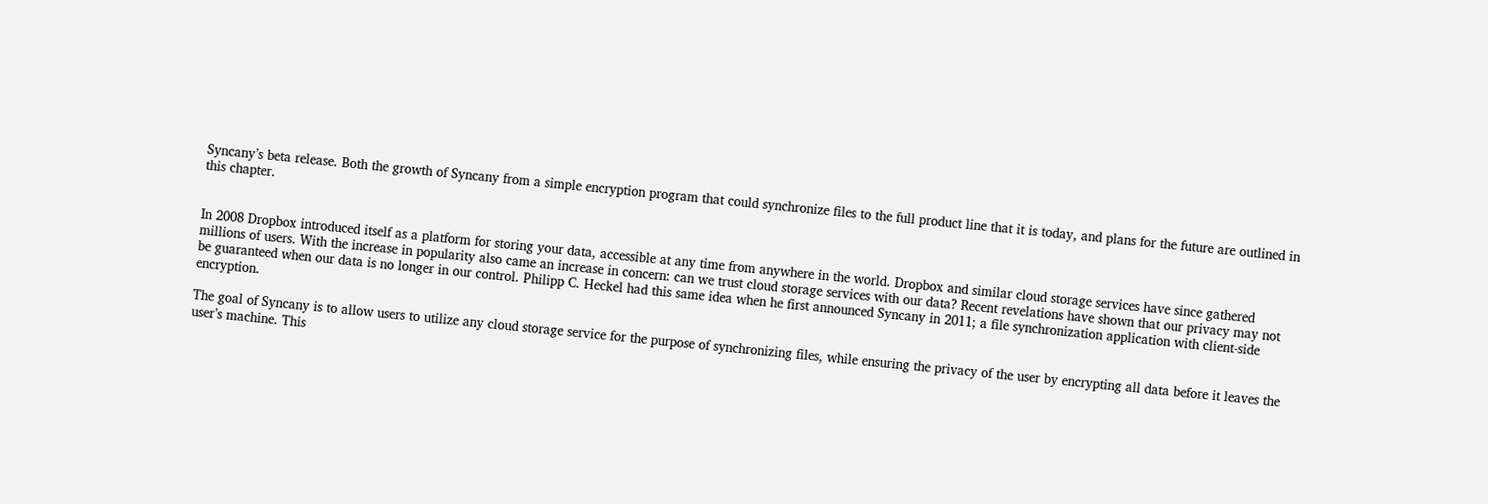Syncany’s beta release. Both the growth of Syncany from a simple encryption program that could synchronize files to the full product line that it is today, and plans for the future are outlined in this chapter.


In 2008 Dropbox introduced itself as a platform for storing your data, accessible at any time from anywhere in the world. Dropbox and similar cloud storage services have since gathered millions of users. With the increase in popularity also came an increase in concern: can we trust cloud storage services with our data? Recent revelations have shown that our privacy may not be guaranteed when our data is no longer in our control. Philipp C. Heckel had this same idea when he first announced Syncany in 2011; a file synchronization application with client-side encryption.

The goal of Syncany is to allow users to utilize any cloud storage service for the purpose of synchronizing files, while ensuring the privacy of the user by encrypting all data before it leaves the user’s machine. This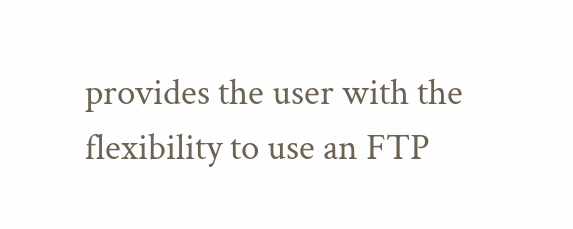provides the user with the flexibility to use an FTP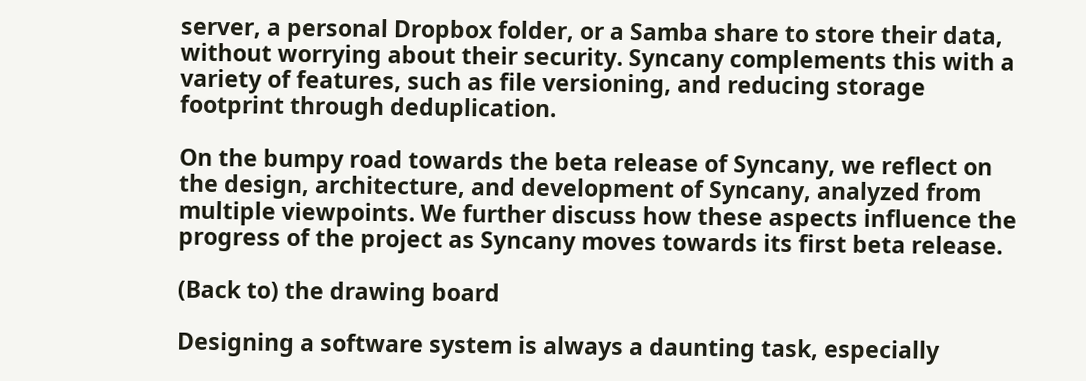server, a personal Dropbox folder, or a Samba share to store their data, without worrying about their security. Syncany complements this with a variety of features, such as file versioning, and reducing storage footprint through deduplication.

On the bumpy road towards the beta release of Syncany, we reflect on the design, architecture, and development of Syncany, analyzed from multiple viewpoints. We further discuss how these aspects influence the progress of the project as Syncany moves towards its first beta release.

(Back to) the drawing board

Designing a software system is always a daunting task, especially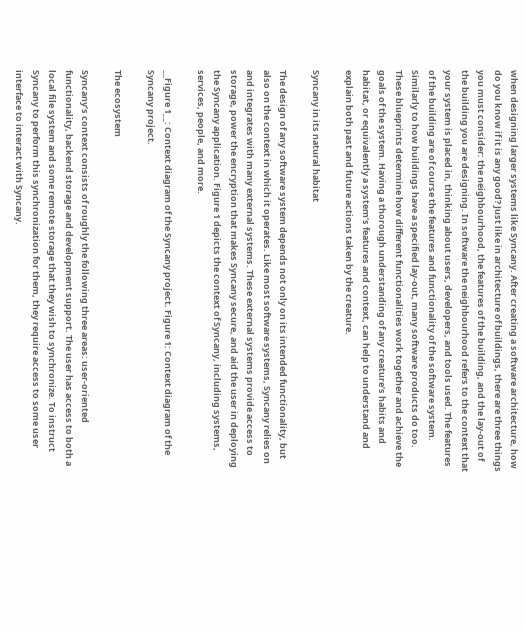when designing larger systems like Syncany. After creating a software architecture, how do you know if it is any good? Just like in architecture of buildings, there are three things you must consider: the neighbourhood, the features of the building, and the lay-out of the building you are designing. In software the neighbourhood refers to the context that your system is placed in, thinking about users, developers, and tools used. The features of the building are of course the features and functionality of the software system. Similarly to how buildings have a specified lay-out, many software products do too. These blueprints determine how different functionalities work together and achieve the goals of the system. Having a thorough understanding of any creature’s habits and habitat, or equivalently a system’s features and context, can help to understand and explain both past and future actions taken by the creature.

Syncany in its natural habitat

The design of any software system depends not only on its intended functionality, but also on the context in which it operates. Like most software systems, Syncany relies on and integrates with many external systems. These external systems provide access to storage, power the encryption that makes Syncany secure, and aid the user in deploying the Syncany application. Figure 1 depicts the context of Syncany, including systems, services, people, and more.

__Figure 1__: Context diagram of the Syncany project. Figure 1: Context diagram of the Syncany project.

The ecosystem

Syncany’s context consists of roughly the following three areas: user-oriented functionality, backend storage and development support. The user has access to both a local file system and some remote storage that they wish to synchronize. To instruct Syncany to perform this synchronization for them, they require access to some user interface to interact with Syncany.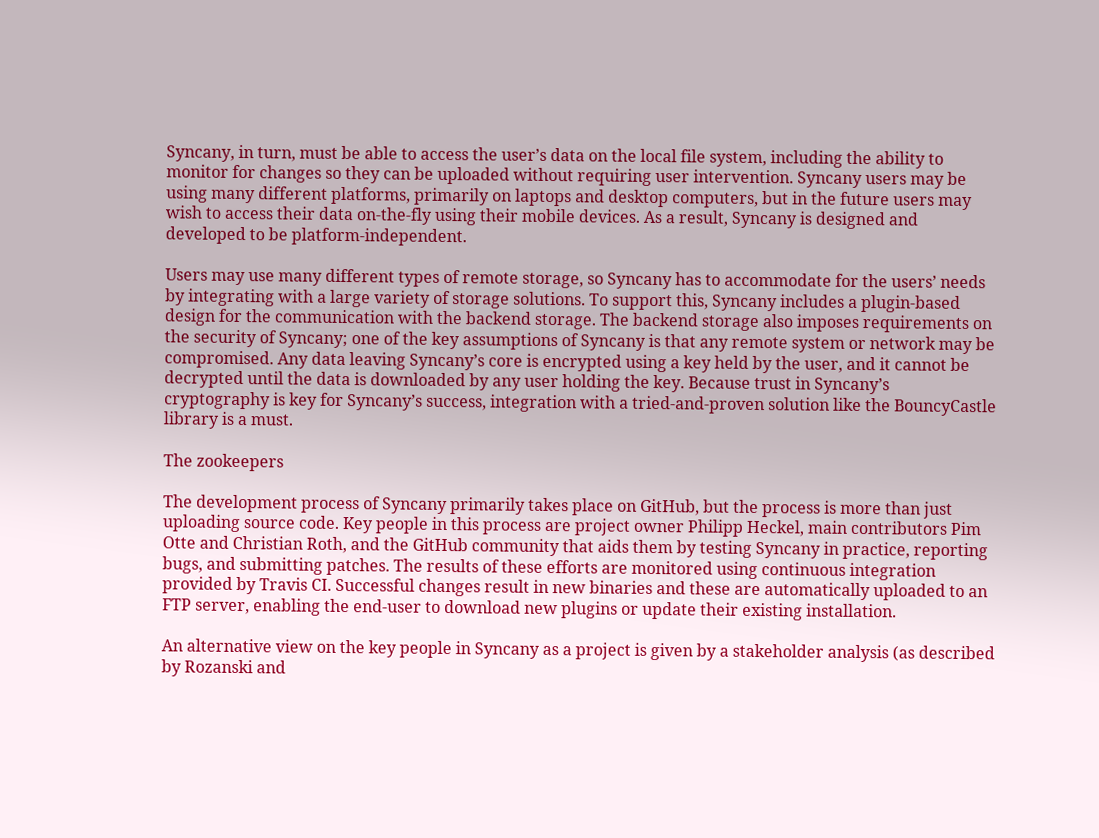Syncany, in turn, must be able to access the user’s data on the local file system, including the ability to monitor for changes so they can be uploaded without requiring user intervention. Syncany users may be using many different platforms, primarily on laptops and desktop computers, but in the future users may wish to access their data on-the-fly using their mobile devices. As a result, Syncany is designed and developed to be platform-independent.

Users may use many different types of remote storage, so Syncany has to accommodate for the users’ needs by integrating with a large variety of storage solutions. To support this, Syncany includes a plugin-based design for the communication with the backend storage. The backend storage also imposes requirements on the security of Syncany; one of the key assumptions of Syncany is that any remote system or network may be compromised. Any data leaving Syncany’s core is encrypted using a key held by the user, and it cannot be decrypted until the data is downloaded by any user holding the key. Because trust in Syncany’s cryptography is key for Syncany’s success, integration with a tried-and-proven solution like the BouncyCastle library is a must.

The zookeepers

The development process of Syncany primarily takes place on GitHub, but the process is more than just uploading source code. Key people in this process are project owner Philipp Heckel, main contributors Pim Otte and Christian Roth, and the GitHub community that aids them by testing Syncany in practice, reporting bugs, and submitting patches. The results of these efforts are monitored using continuous integration provided by Travis CI. Successful changes result in new binaries and these are automatically uploaded to an FTP server, enabling the end-user to download new plugins or update their existing installation.

An alternative view on the key people in Syncany as a project is given by a stakeholder analysis (as described by Rozanski and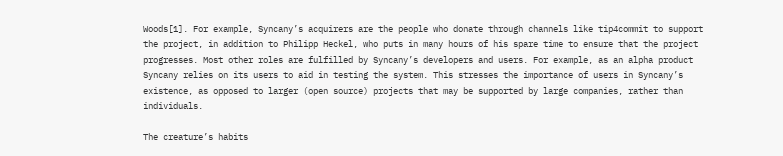Woods[1]. For example, Syncany’s acquirers are the people who donate through channels like tip4commit to support the project, in addition to Philipp Heckel, who puts in many hours of his spare time to ensure that the project progresses. Most other roles are fulfilled by Syncany’s developers and users. For example, as an alpha product Syncany relies on its users to aid in testing the system. This stresses the importance of users in Syncany’s existence, as opposed to larger (open source) projects that may be supported by large companies, rather than individuals.

The creature’s habits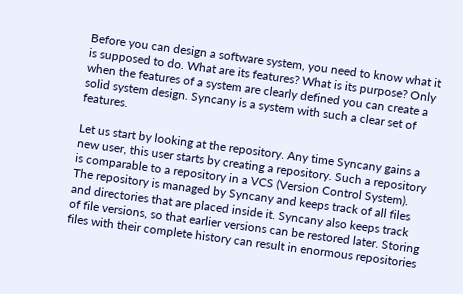Before you can design a software system, you need to know what it is supposed to do. What are its features? What is its purpose? Only when the features of a system are clearly defined you can create a solid system design. Syncany is a system with such a clear set of features.

Let us start by looking at the repository. Any time Syncany gains a new user, this user starts by creating a repository. Such a repository is comparable to a repository in a VCS (Version Control System). The repository is managed by Syncany and keeps track of all files and directories that are placed inside it. Syncany also keeps track of file versions, so that earlier versions can be restored later. Storing files with their complete history can result in enormous repositories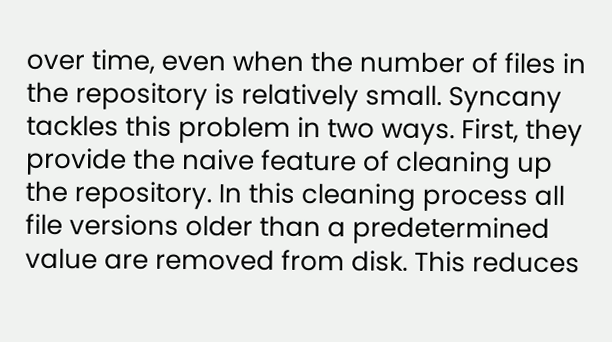over time, even when the number of files in the repository is relatively small. Syncany tackles this problem in two ways. First, they provide the naive feature of cleaning up the repository. In this cleaning process all file versions older than a predetermined value are removed from disk. This reduces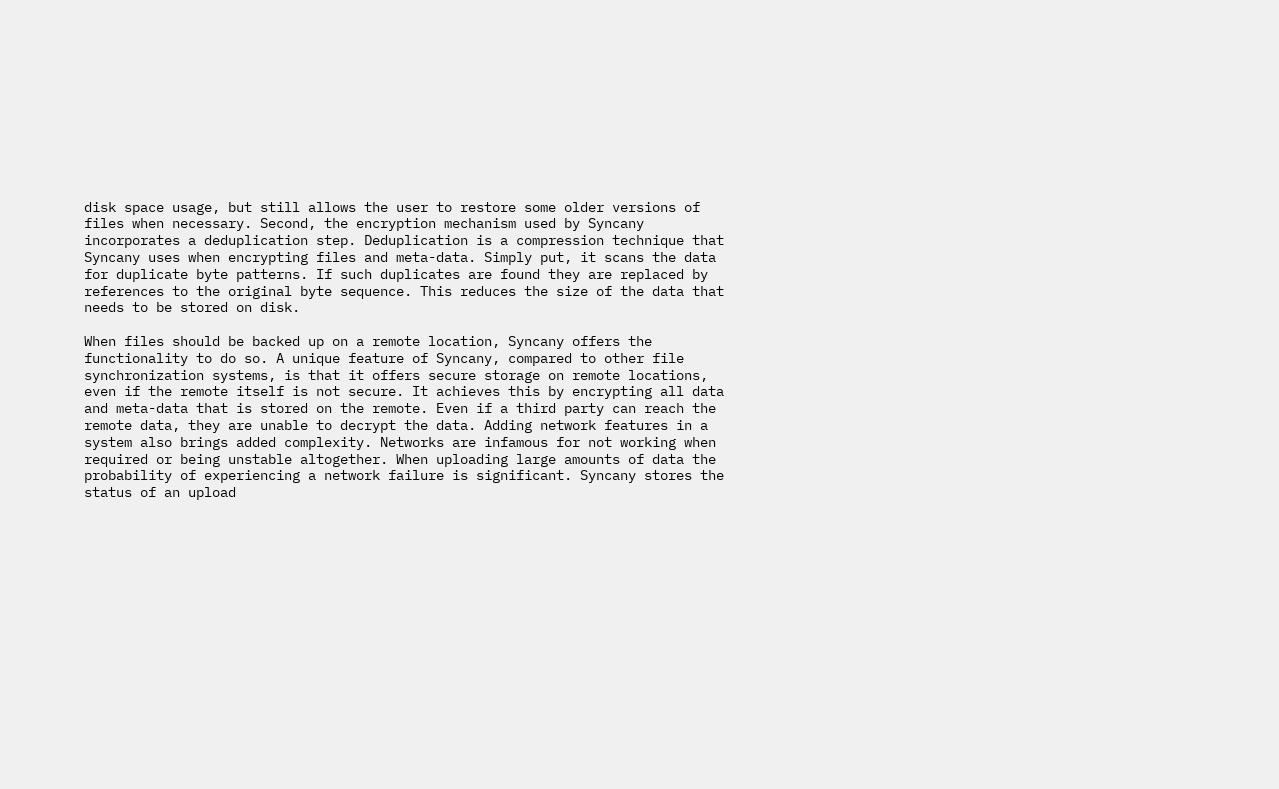disk space usage, but still allows the user to restore some older versions of files when necessary. Second, the encryption mechanism used by Syncany incorporates a deduplication step. Deduplication is a compression technique that Syncany uses when encrypting files and meta-data. Simply put, it scans the data for duplicate byte patterns. If such duplicates are found they are replaced by references to the original byte sequence. This reduces the size of the data that needs to be stored on disk.

When files should be backed up on a remote location, Syncany offers the functionality to do so. A unique feature of Syncany, compared to other file synchronization systems, is that it offers secure storage on remote locations, even if the remote itself is not secure. It achieves this by encrypting all data and meta-data that is stored on the remote. Even if a third party can reach the remote data, they are unable to decrypt the data. Adding network features in a system also brings added complexity. Networks are infamous for not working when required or being unstable altogether. When uploading large amounts of data the probability of experiencing a network failure is significant. Syncany stores the status of an upload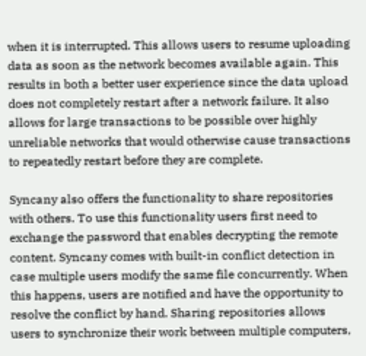when it is interrupted. This allows users to resume uploading data as soon as the network becomes available again. This results in both a better user experience since the data upload does not completely restart after a network failure. It also allows for large transactions to be possible over highly unreliable networks that would otherwise cause transactions to repeatedly restart before they are complete.

Syncany also offers the functionality to share repositories with others. To use this functionality users first need to exchange the password that enables decrypting the remote content. Syncany comes with built-in conflict detection in case multiple users modify the same file concurrently. When this happens, users are notified and have the opportunity to resolve the conflict by hand. Sharing repositories allows users to synchronize their work between multiple computers,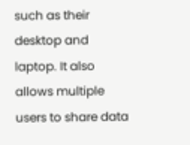such as their desktop and laptop. It also allows multiple users to share data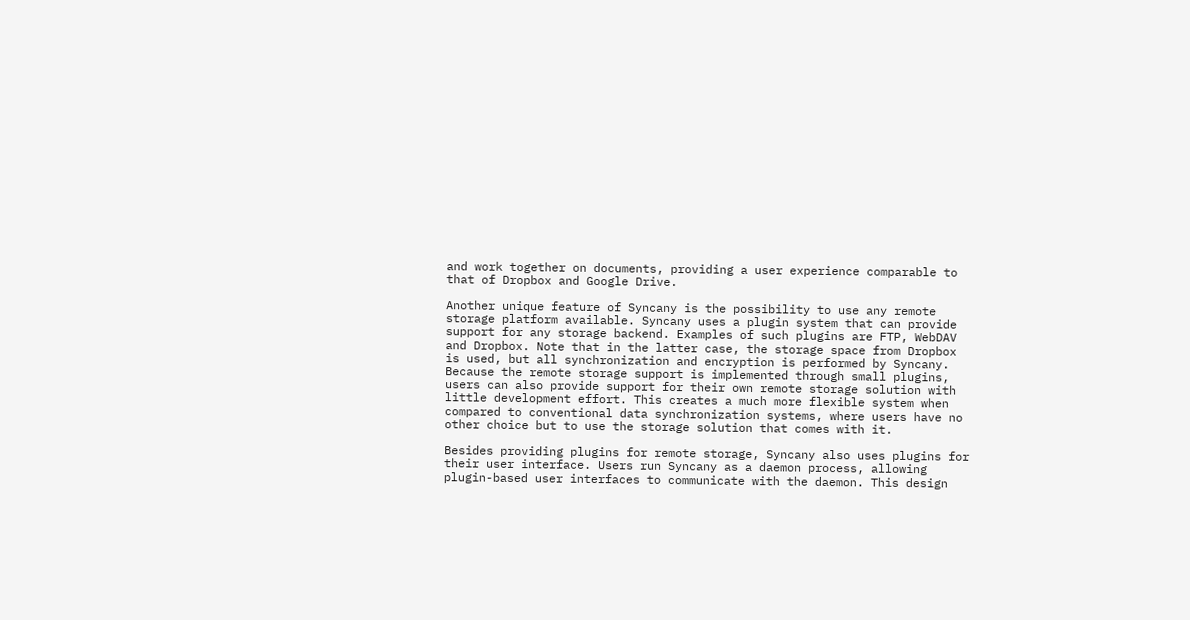and work together on documents, providing a user experience comparable to that of Dropbox and Google Drive.

Another unique feature of Syncany is the possibility to use any remote storage platform available. Syncany uses a plugin system that can provide support for any storage backend. Examples of such plugins are FTP, WebDAV and Dropbox. Note that in the latter case, the storage space from Dropbox is used, but all synchronization and encryption is performed by Syncany. Because the remote storage support is implemented through small plugins, users can also provide support for their own remote storage solution with little development effort. This creates a much more flexible system when compared to conventional data synchronization systems, where users have no other choice but to use the storage solution that comes with it.

Besides providing plugins for remote storage, Syncany also uses plugins for their user interface. Users run Syncany as a daemon process, allowing plugin-based user interfaces to communicate with the daemon. This design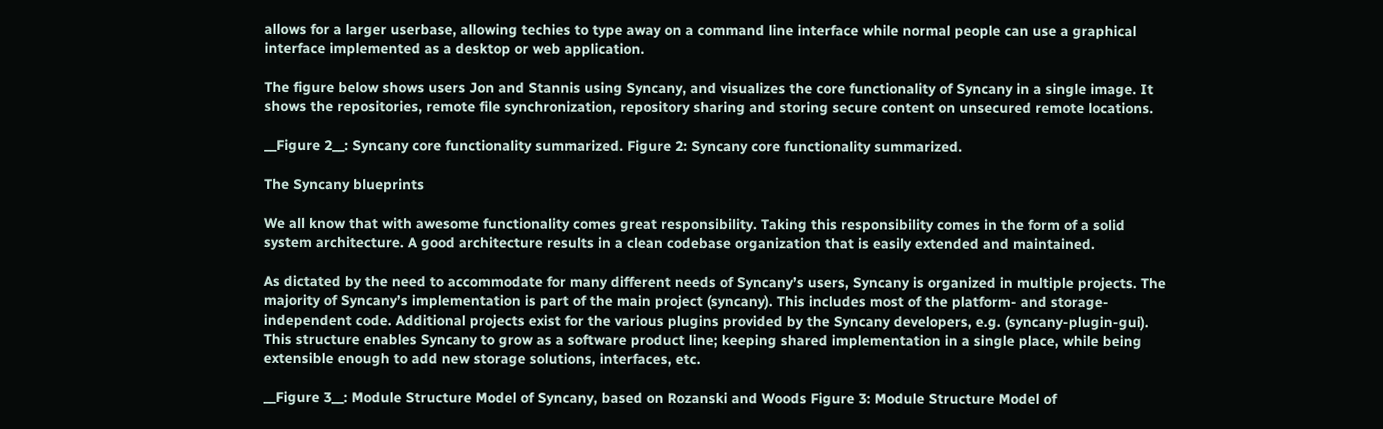allows for a larger userbase, allowing techies to type away on a command line interface while normal people can use a graphical interface implemented as a desktop or web application.

The figure below shows users Jon and Stannis using Syncany, and visualizes the core functionality of Syncany in a single image. It shows the repositories, remote file synchronization, repository sharing and storing secure content on unsecured remote locations.

__Figure 2__: Syncany core functionality summarized. Figure 2: Syncany core functionality summarized.

The Syncany blueprints

We all know that with awesome functionality comes great responsibility. Taking this responsibility comes in the form of a solid system architecture. A good architecture results in a clean codebase organization that is easily extended and maintained.

As dictated by the need to accommodate for many different needs of Syncany’s users, Syncany is organized in multiple projects. The majority of Syncany’s implementation is part of the main project (syncany). This includes most of the platform- and storage-independent code. Additional projects exist for the various plugins provided by the Syncany developers, e.g. (syncany-plugin-gui). This structure enables Syncany to grow as a software product line; keeping shared implementation in a single place, while being extensible enough to add new storage solutions, interfaces, etc.

__Figure 3__: Module Structure Model of Syncany, based on Rozanski and Woods Figure 3: Module Structure Model of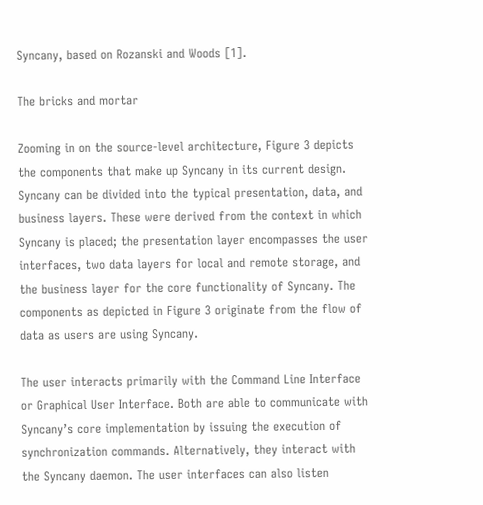Syncany, based on Rozanski and Woods [1].

The bricks and mortar

Zooming in on the source-level architecture, Figure 3 depicts the components that make up Syncany in its current design. Syncany can be divided into the typical presentation, data, and business layers. These were derived from the context in which Syncany is placed; the presentation layer encompasses the user interfaces, two data layers for local and remote storage, and the business layer for the core functionality of Syncany. The components as depicted in Figure 3 originate from the flow of data as users are using Syncany.

The user interacts primarily with the Command Line Interface or Graphical User Interface. Both are able to communicate with Syncany’s core implementation by issuing the execution of synchronization commands. Alternatively, they interact with the Syncany daemon. The user interfaces can also listen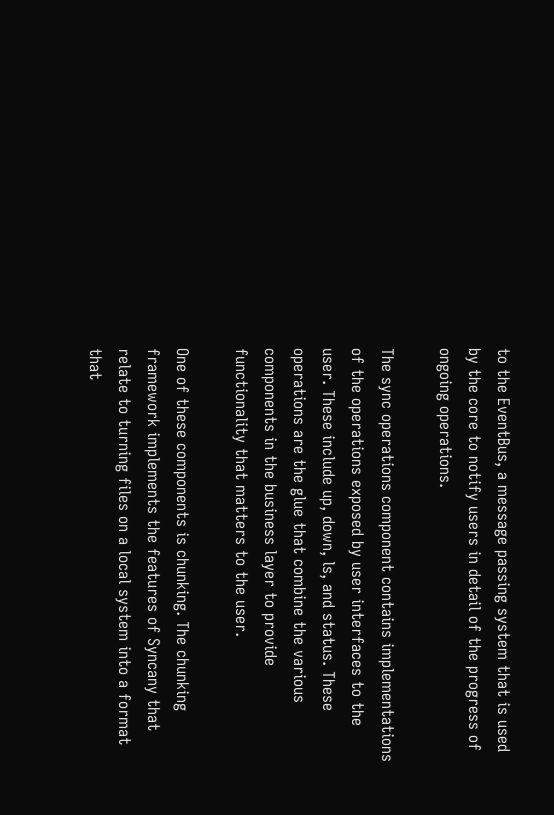to the EventBus, a message passing system that is used by the core to notify users in detail of the progress of ongoing operations.

The sync operations component contains implementations of the operations exposed by user interfaces to the user. These include up, down, ls, and status. These operations are the glue that combine the various components in the business layer to provide functionality that matters to the user.

One of these components is chunking. The chunking framework implements the features of Syncany that relate to turning files on a local system into a format that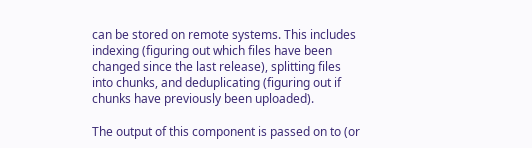can be stored on remote systems. This includes indexing (figuring out which files have been changed since the last release), splitting files into chunks, and deduplicating (figuring out if chunks have previously been uploaded).

The output of this component is passed on to (or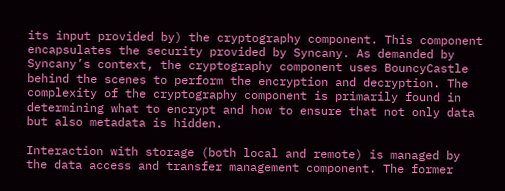its input provided by) the cryptography component. This component encapsulates the security provided by Syncany. As demanded by Syncany’s context, the cryptography component uses BouncyCastle behind the scenes to perform the encryption and decryption. The complexity of the cryptography component is primarily found in determining what to encrypt and how to ensure that not only data but also metadata is hidden.

Interaction with storage (both local and remote) is managed by the data access and transfer management component. The former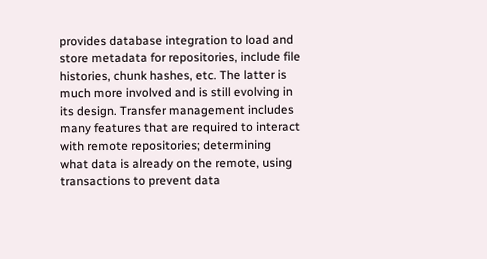provides database integration to load and store metadata for repositories, include file histories, chunk hashes, etc. The latter is much more involved and is still evolving in its design. Transfer management includes many features that are required to interact with remote repositories; determining what data is already on the remote, using transactions to prevent data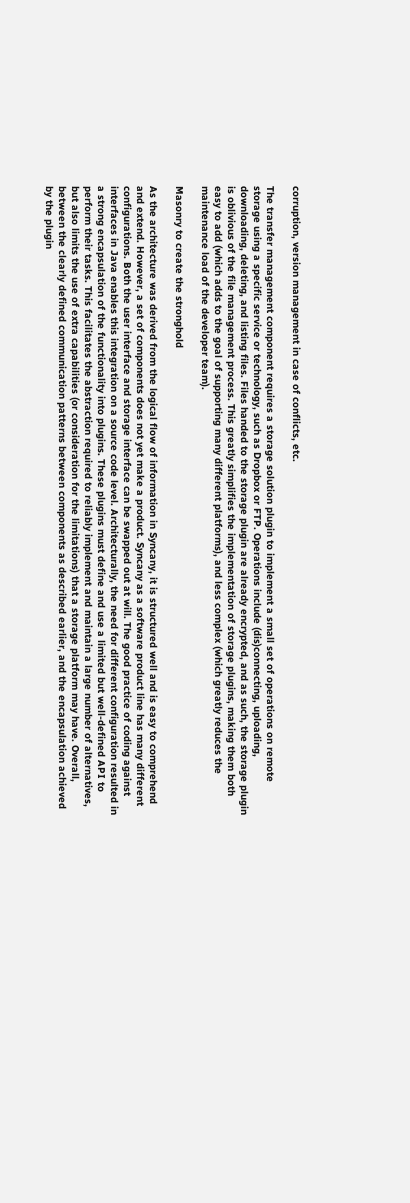corruption, version management in case of conflicts, etc.

The transfer management component requires a storage solution plugin to implement a small set of operations on remote storage using a specific service or technology, such as Dropbox or FTP. Operations include (dis)connecting, uploading, downloading, deleting, and listing files. Files handed to the storage plugin are already encrypted, and as such, the storage plugin is oblivious of the file management process. This greatly simplifies the implementation of storage plugins, making them both easy to add (which adds to the goal of supporting many different platforms), and less complex (which greatly reduces the maintenance load of the developer team).

Masonry to create the stronghold

As the architecture was derived from the logical flow of information in Syncany, it is structured well and is easy to comprehend and extend. However, a set of components does not yet make a product. Syncany as a software product line has many different configurations. Both the user interface and storage interface can be swapped out at will. The good practice of coding against interfaces in Java enables this integration on a source code level. Architecturally, the need for different configuration resulted in a strong encapsulation of the functionality into plugins. These plugins must define and use a limited but well-defined API to perform their tasks. This facilitates the abstraction required to reliably implement and maintain a large number of alternatives, but also limits the use of extra capabilities (or consideration for the limitations) that a storage platform may have. Overall, between the clearly defined communication patterns between components as described earlier, and the encapsulation achieved by the plugin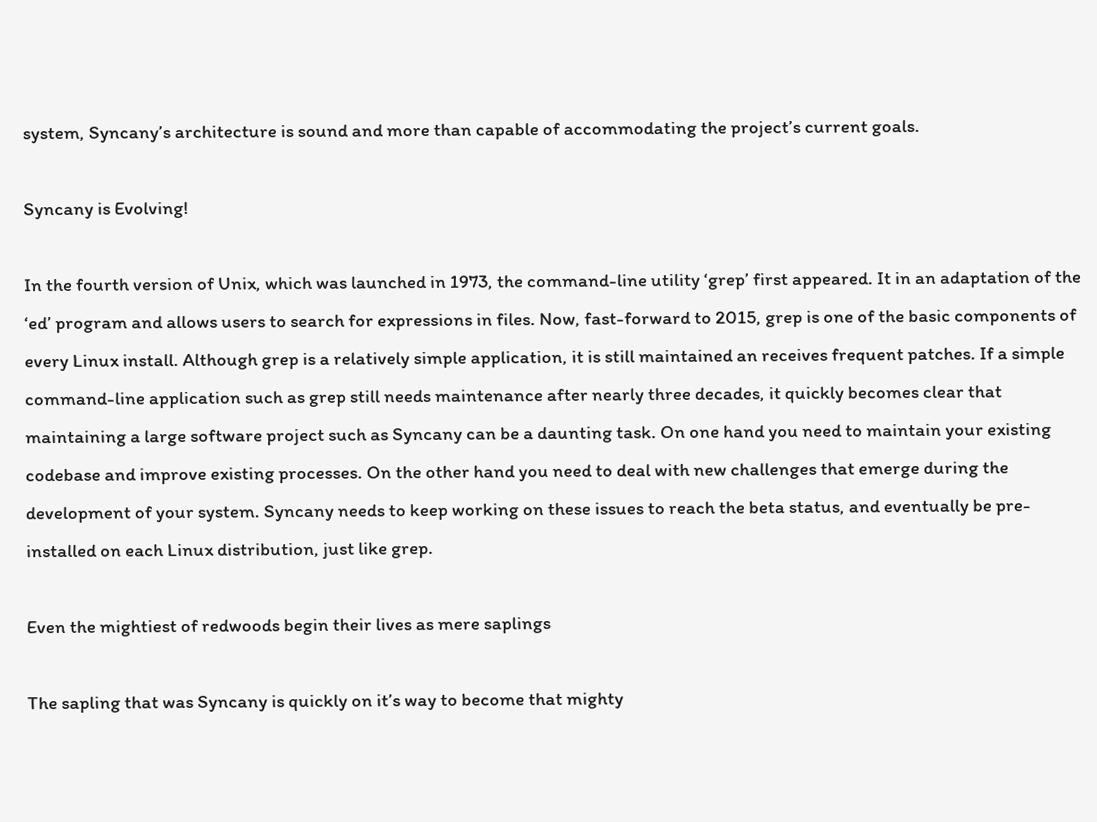system, Syncany’s architecture is sound and more than capable of accommodating the project’s current goals.

Syncany is Evolving!

In the fourth version of Unix, which was launched in 1973, the command-line utility ‘grep’ first appeared. It in an adaptation of the ‘ed’ program and allows users to search for expressions in files. Now, fast-forward to 2015, grep is one of the basic components of every Linux install. Although grep is a relatively simple application, it is still maintained an receives frequent patches. If a simple command-line application such as grep still needs maintenance after nearly three decades, it quickly becomes clear that maintaining a large software project such as Syncany can be a daunting task. On one hand you need to maintain your existing codebase and improve existing processes. On the other hand you need to deal with new challenges that emerge during the development of your system. Syncany needs to keep working on these issues to reach the beta status, and eventually be pre-installed on each Linux distribution, just like grep.

Even the mightiest of redwoods begin their lives as mere saplings

The sapling that was Syncany is quickly on it’s way to become that mighty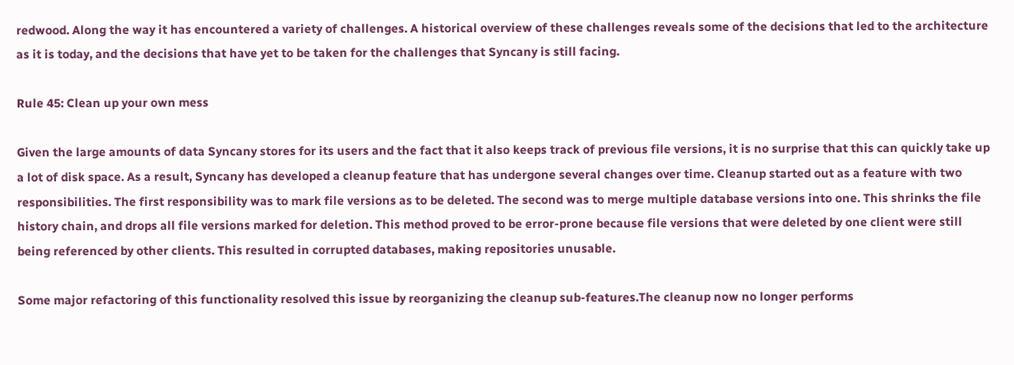redwood. Along the way it has encountered a variety of challenges. A historical overview of these challenges reveals some of the decisions that led to the architecture as it is today, and the decisions that have yet to be taken for the challenges that Syncany is still facing.

Rule 45: Clean up your own mess

Given the large amounts of data Syncany stores for its users and the fact that it also keeps track of previous file versions, it is no surprise that this can quickly take up a lot of disk space. As a result, Syncany has developed a cleanup feature that has undergone several changes over time. Cleanup started out as a feature with two responsibilities. The first responsibility was to mark file versions as to be deleted. The second was to merge multiple database versions into one. This shrinks the file history chain, and drops all file versions marked for deletion. This method proved to be error-prone because file versions that were deleted by one client were still being referenced by other clients. This resulted in corrupted databases, making repositories unusable.

Some major refactoring of this functionality resolved this issue by reorganizing the cleanup sub-features.The cleanup now no longer performs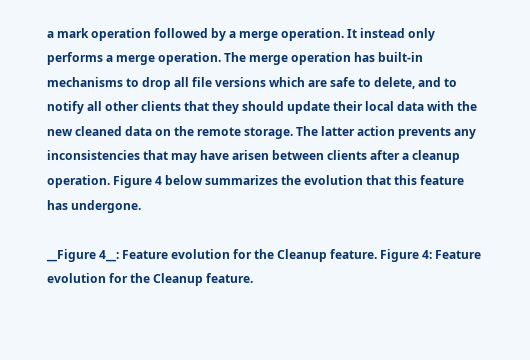a mark operation followed by a merge operation. It instead only performs a merge operation. The merge operation has built-in mechanisms to drop all file versions which are safe to delete, and to notify all other clients that they should update their local data with the new cleaned data on the remote storage. The latter action prevents any inconsistencies that may have arisen between clients after a cleanup operation. Figure 4 below summarizes the evolution that this feature has undergone.

__Figure 4__: Feature evolution for the Cleanup feature. Figure 4: Feature evolution for the Cleanup feature.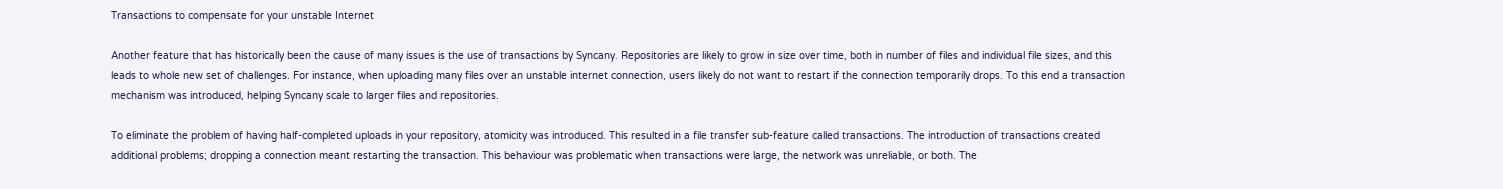Transactions to compensate for your unstable Internet

Another feature that has historically been the cause of many issues is the use of transactions by Syncany. Repositories are likely to grow in size over time, both in number of files and individual file sizes, and this leads to whole new set of challenges. For instance, when uploading many files over an unstable internet connection, users likely do not want to restart if the connection temporarily drops. To this end a transaction mechanism was introduced, helping Syncany scale to larger files and repositories.

To eliminate the problem of having half-completed uploads in your repository, atomicity was introduced. This resulted in a file transfer sub-feature called transactions. The introduction of transactions created additional problems; dropping a connection meant restarting the transaction. This behaviour was problematic when transactions were large, the network was unreliable, or both. The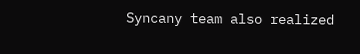Syncany team also realized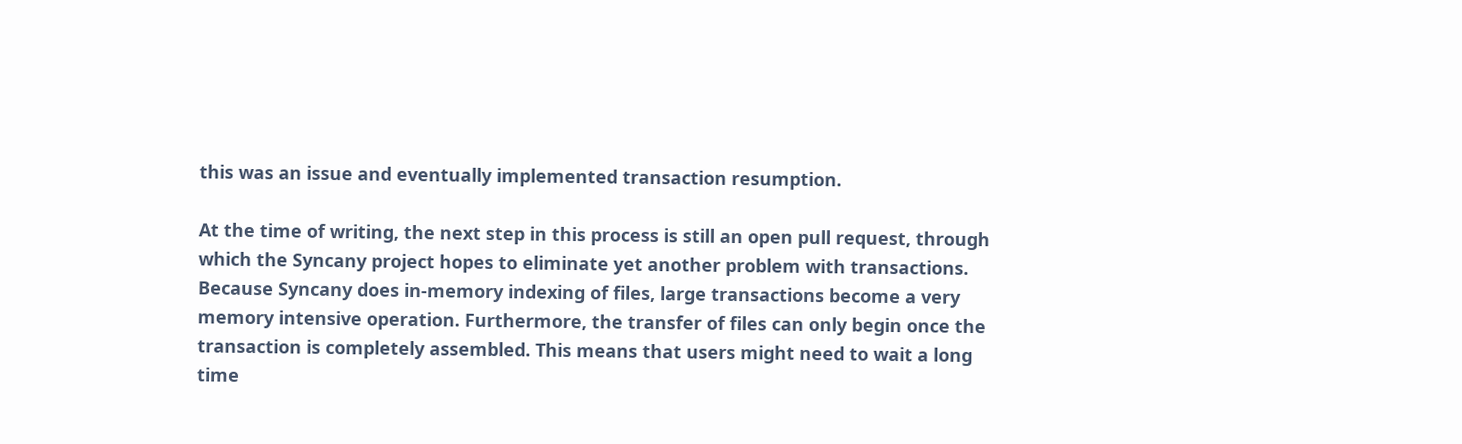this was an issue and eventually implemented transaction resumption.

At the time of writing, the next step in this process is still an open pull request, through which the Syncany project hopes to eliminate yet another problem with transactions. Because Syncany does in-memory indexing of files, large transactions become a very memory intensive operation. Furthermore, the transfer of files can only begin once the transaction is completely assembled. This means that users might need to wait a long time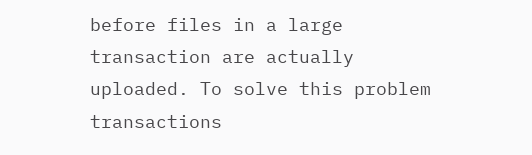before files in a large transaction are actually uploaded. To solve this problem transactions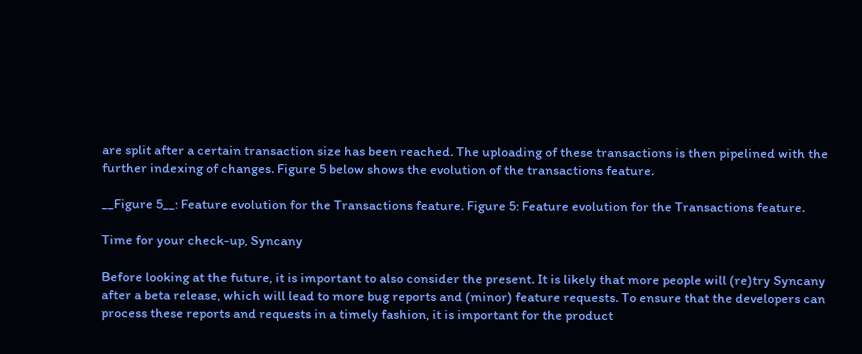are split after a certain transaction size has been reached. The uploading of these transactions is then pipelined with the further indexing of changes. Figure 5 below shows the evolution of the transactions feature.

__Figure 5__: Feature evolution for the Transactions feature. Figure 5: Feature evolution for the Transactions feature.

Time for your check-up, Syncany

Before looking at the future, it is important to also consider the present. It is likely that more people will (re)try Syncany after a beta release, which will lead to more bug reports and (minor) feature requests. To ensure that the developers can process these reports and requests in a timely fashion, it is important for the product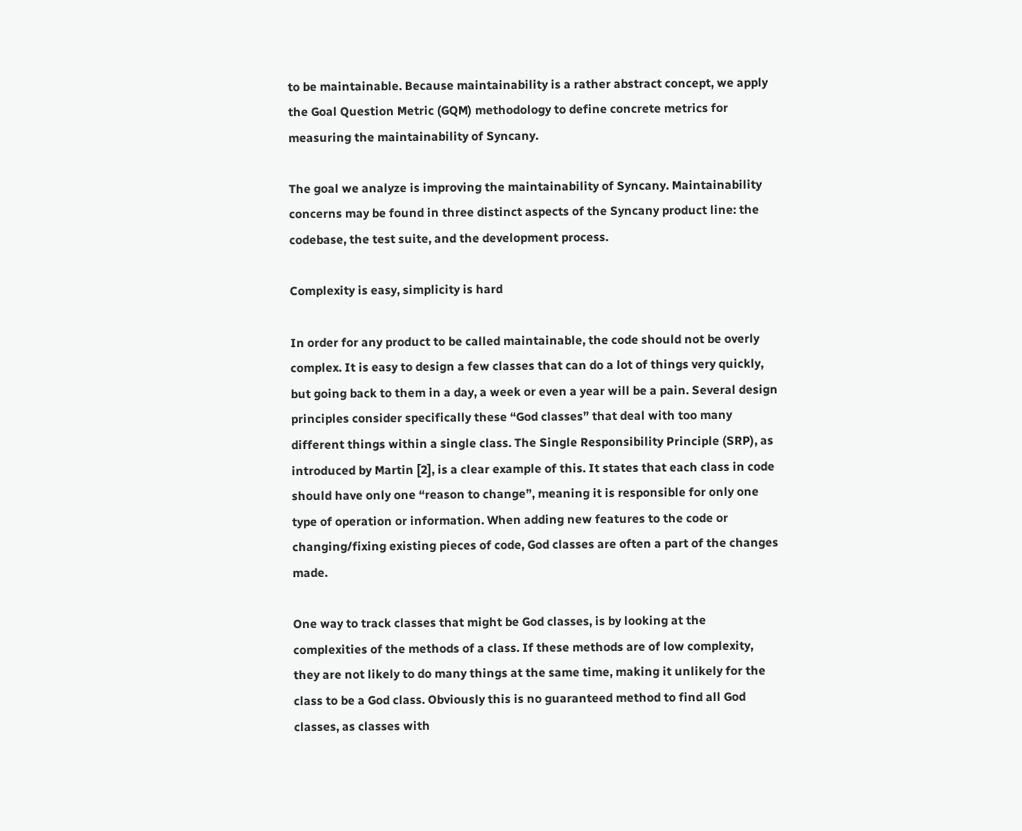to be maintainable. Because maintainability is a rather abstract concept, we apply the Goal Question Metric (GQM) methodology to define concrete metrics for measuring the maintainability of Syncany.

The goal we analyze is improving the maintainability of Syncany. Maintainability concerns may be found in three distinct aspects of the Syncany product line: the codebase, the test suite, and the development process.

Complexity is easy, simplicity is hard

In order for any product to be called maintainable, the code should not be overly complex. It is easy to design a few classes that can do a lot of things very quickly, but going back to them in a day, a week or even a year will be a pain. Several design principles consider specifically these “God classes” that deal with too many different things within a single class. The Single Responsibility Principle (SRP), as introduced by Martin [2], is a clear example of this. It states that each class in code should have only one “reason to change”, meaning it is responsible for only one type of operation or information. When adding new features to the code or changing/fixing existing pieces of code, God classes are often a part of the changes made.

One way to track classes that might be God classes, is by looking at the complexities of the methods of a class. If these methods are of low complexity, they are not likely to do many things at the same time, making it unlikely for the class to be a God class. Obviously this is no guaranteed method to find all God classes, as classes with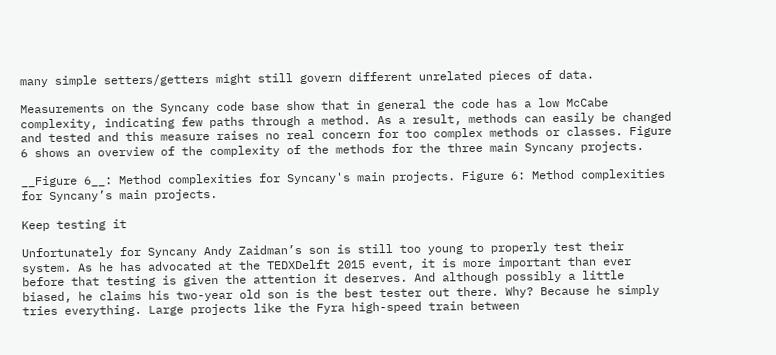many simple setters/getters might still govern different unrelated pieces of data.

Measurements on the Syncany code base show that in general the code has a low McCabe complexity, indicating few paths through a method. As a result, methods can easily be changed and tested and this measure raises no real concern for too complex methods or classes. Figure 6 shows an overview of the complexity of the methods for the three main Syncany projects.

__Figure 6__: Method complexities for Syncany's main projects. Figure 6: Method complexities for Syncany’s main projects.

Keep testing it

Unfortunately for Syncany Andy Zaidman’s son is still too young to properly test their system. As he has advocated at the TEDXDelft 2015 event, it is more important than ever before that testing is given the attention it deserves. And although possibly a little biased, he claims his two-year old son is the best tester out there. Why? Because he simply tries everything. Large projects like the Fyra high-speed train between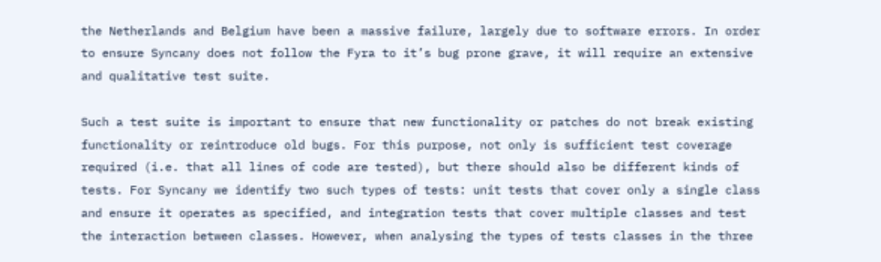the Netherlands and Belgium have been a massive failure, largely due to software errors. In order to ensure Syncany does not follow the Fyra to it’s bug prone grave, it will require an extensive and qualitative test suite.

Such a test suite is important to ensure that new functionality or patches do not break existing functionality or reintroduce old bugs. For this purpose, not only is sufficient test coverage required (i.e. that all lines of code are tested), but there should also be different kinds of tests. For Syncany we identify two such types of tests: unit tests that cover only a single class and ensure it operates as specified, and integration tests that cover multiple classes and test the interaction between classes. However, when analysing the types of tests classes in the three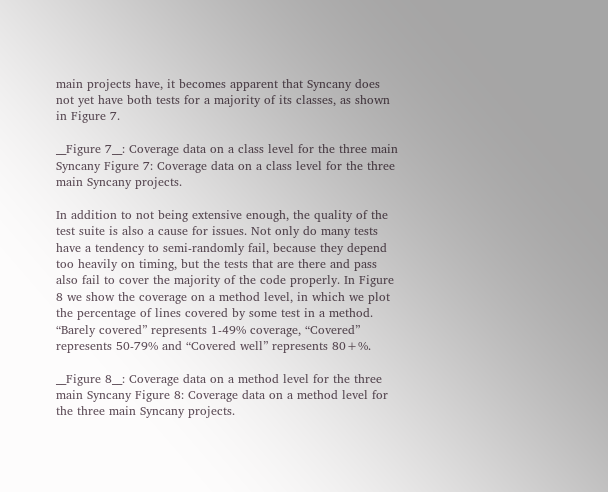main projects have, it becomes apparent that Syncany does not yet have both tests for a majority of its classes, as shown in Figure 7.

__Figure 7__: Coverage data on a class level for the three main Syncany Figure 7: Coverage data on a class level for the three main Syncany projects.

In addition to not being extensive enough, the quality of the test suite is also a cause for issues. Not only do many tests have a tendency to semi-randomly fail, because they depend too heavily on timing, but the tests that are there and pass also fail to cover the majority of the code properly. In Figure 8 we show the coverage on a method level, in which we plot the percentage of lines covered by some test in a method. “Barely covered” represents 1-49% coverage, “Covered” represents 50-79% and “Covered well” represents 80+%.

__Figure 8__: Coverage data on a method level for the three main Syncany Figure 8: Coverage data on a method level for the three main Syncany projects.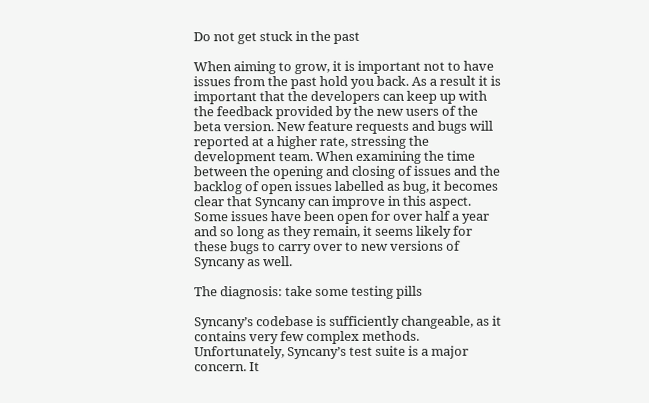Do not get stuck in the past

When aiming to grow, it is important not to have issues from the past hold you back. As a result it is important that the developers can keep up with the feedback provided by the new users of the beta version. New feature requests and bugs will reported at a higher rate, stressing the development team. When examining the time between the opening and closing of issues and the backlog of open issues labelled as bug, it becomes clear that Syncany can improve in this aspect. Some issues have been open for over half a year and so long as they remain, it seems likely for these bugs to carry over to new versions of Syncany as well.

The diagnosis: take some testing pills

Syncany’s codebase is sufficiently changeable, as it contains very few complex methods. Unfortunately, Syncany’s test suite is a major concern. It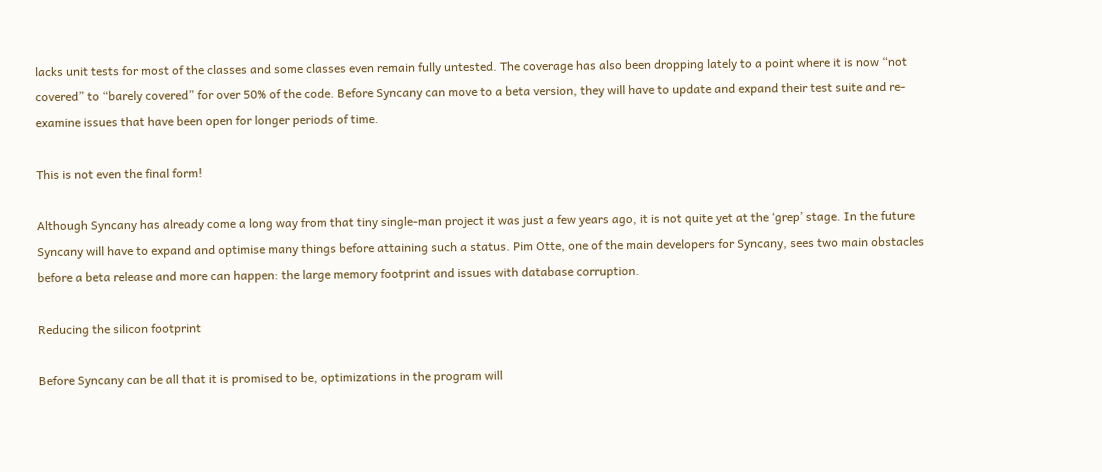lacks unit tests for most of the classes and some classes even remain fully untested. The coverage has also been dropping lately to a point where it is now “not covered” to “barely covered” for over 50% of the code. Before Syncany can move to a beta version, they will have to update and expand their test suite and re-examine issues that have been open for longer periods of time.

This is not even the final form!

Although Syncany has already come a long way from that tiny single-man project it was just a few years ago, it is not quite yet at the ‘grep’ stage. In the future Syncany will have to expand and optimise many things before attaining such a status. Pim Otte, one of the main developers for Syncany, sees two main obstacles before a beta release and more can happen: the large memory footprint and issues with database corruption.

Reducing the silicon footprint

Before Syncany can be all that it is promised to be, optimizations in the program will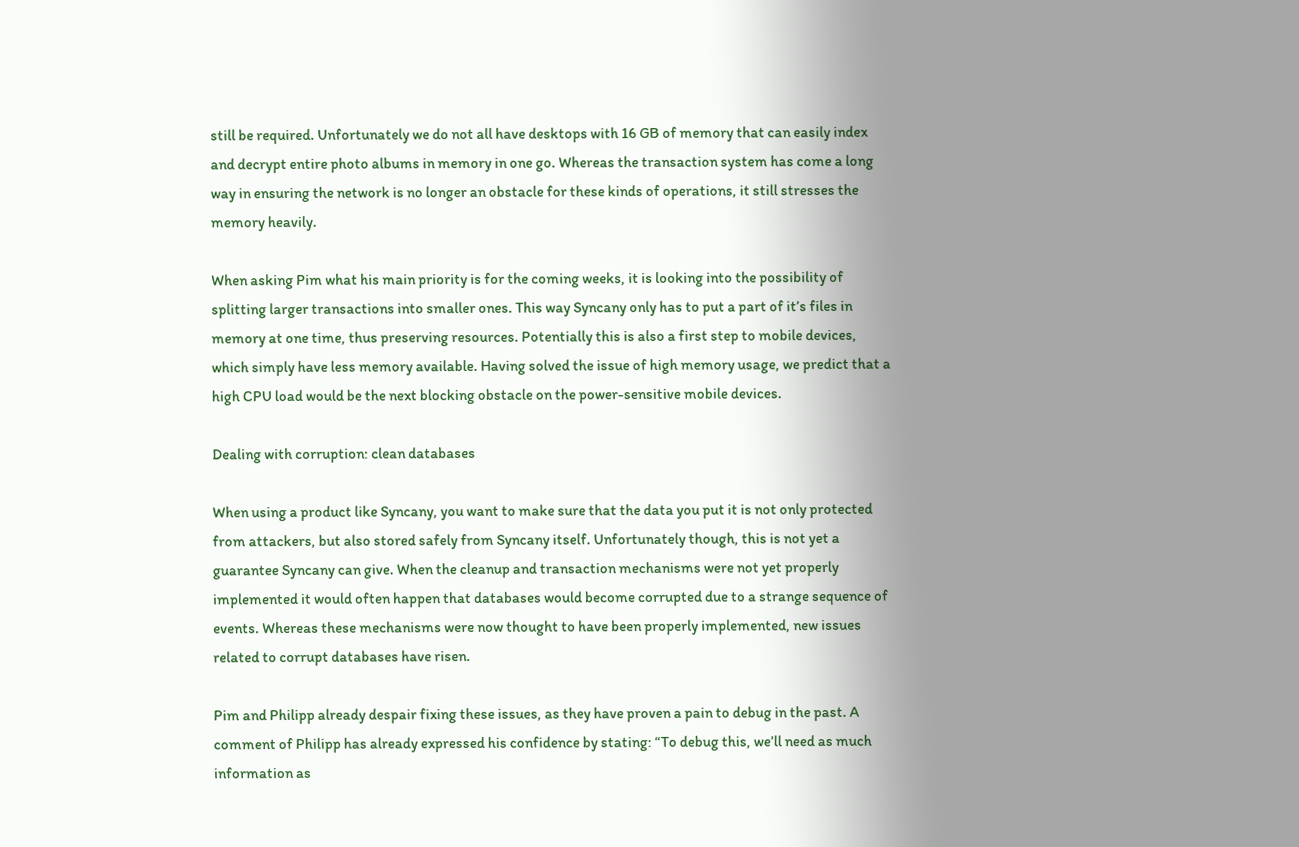still be required. Unfortunately we do not all have desktops with 16 GB of memory that can easily index and decrypt entire photo albums in memory in one go. Whereas the transaction system has come a long way in ensuring the network is no longer an obstacle for these kinds of operations, it still stresses the memory heavily.

When asking Pim what his main priority is for the coming weeks, it is looking into the possibility of splitting larger transactions into smaller ones. This way Syncany only has to put a part of it’s files in memory at one time, thus preserving resources. Potentially this is also a first step to mobile devices, which simply have less memory available. Having solved the issue of high memory usage, we predict that a high CPU load would be the next blocking obstacle on the power-sensitive mobile devices.

Dealing with corruption: clean databases

When using a product like Syncany, you want to make sure that the data you put it is not only protected from attackers, but also stored safely from Syncany itself. Unfortunately though, this is not yet a guarantee Syncany can give. When the cleanup and transaction mechanisms were not yet properly implemented it would often happen that databases would become corrupted due to a strange sequence of events. Whereas these mechanisms were now thought to have been properly implemented, new issues related to corrupt databases have risen.

Pim and Philipp already despair fixing these issues, as they have proven a pain to debug in the past. A comment of Philipp has already expressed his confidence by stating: “To debug this, we’ll need as much information as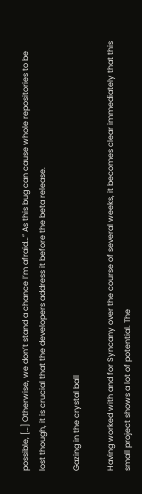possible, […] Otherwise, we don’t stand a chance I’m afraid…” As this bug can cause whole repositories to be lost though, it is crucial that the developers address it before the beta release.

Gazing in the crystal ball

Having worked with and for Syncany over the course of several weeks, it becomes clear immediately that this small project shows a lot of potential. The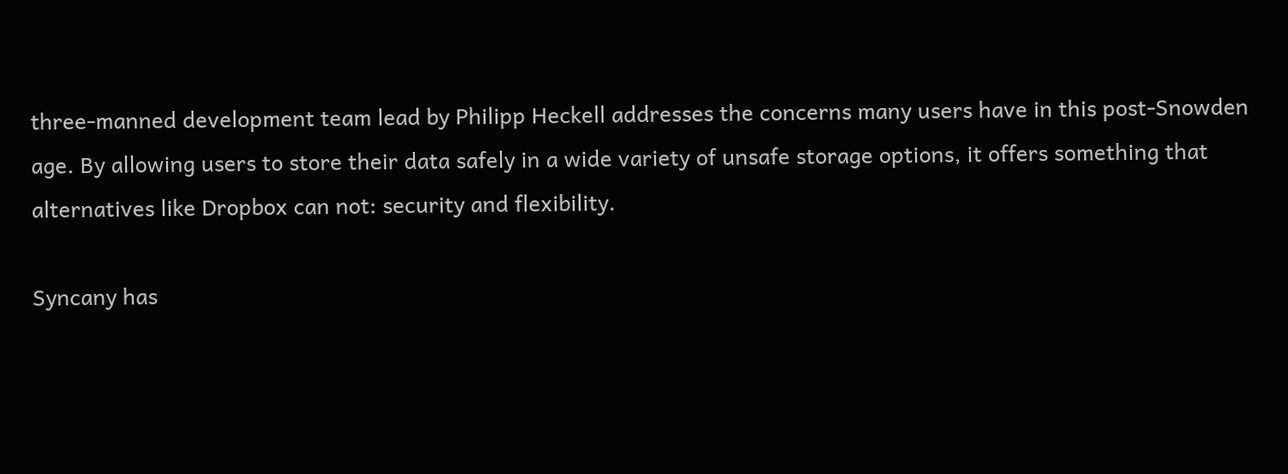three-manned development team lead by Philipp Heckell addresses the concerns many users have in this post-Snowden age. By allowing users to store their data safely in a wide variety of unsafe storage options, it offers something that alternatives like Dropbox can not: security and flexibility.

Syncany has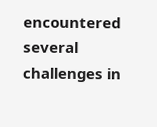encountered several challenges in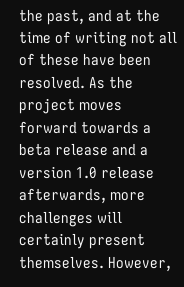the past, and at the time of writing not all of these have been resolved. As the project moves forward towards a beta release and a version 1.0 release afterwards, more challenges will certainly present themselves. However,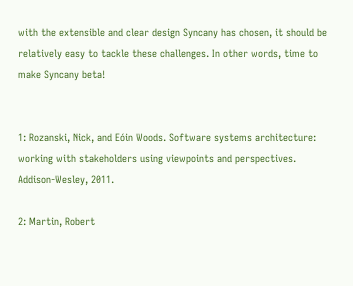with the extensible and clear design Syncany has chosen, it should be relatively easy to tackle these challenges. In other words, time to make Syncany beta!


1: Rozanski, Nick, and Eóin Woods. Software systems architecture: working with stakeholders using viewpoints and perspectives. Addison-Wesley, 2011.

2: Martin, Robert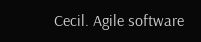Cecil. Agile software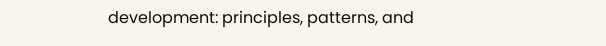development: principles, patterns, and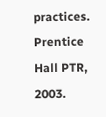practices. Prentice Hall PTR, 2003.